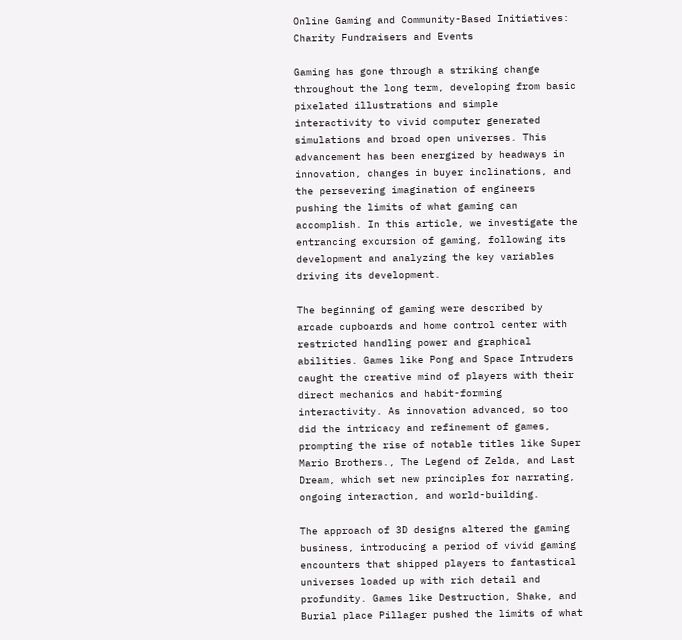Online Gaming and Community-Based Initiatives: Charity Fundraisers and Events

Gaming has gone through a striking change throughout the long term, developing from basic pixelated illustrations and simple interactivity to vivid computer generated simulations and broad open universes. This advancement has been energized by headways in innovation, changes in buyer inclinations, and the persevering imagination of engineers pushing the limits of what gaming can accomplish. In this article, we investigate the entrancing excursion of gaming, following its development and analyzing the key variables driving its development.

The beginning of gaming were described by arcade cupboards and home control center with restricted handling power and graphical abilities. Games like Pong and Space Intruders caught the creative mind of players with their direct mechanics and habit-forming interactivity. As innovation advanced, so too did the intricacy and refinement of games, prompting the rise of notable titles like Super Mario Brothers., The Legend of Zelda, and Last Dream, which set new principles for narrating, ongoing interaction, and world-building.

The approach of 3D designs altered the gaming business, introducing a period of vivid gaming encounters that shipped players to fantastical universes loaded up with rich detail and profundity. Games like Destruction, Shake, and Burial place Pillager pushed the limits of what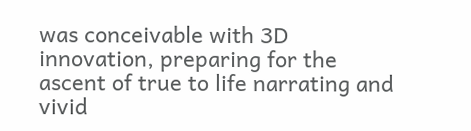was conceivable with 3D innovation, preparing for the ascent of true to life narrating and vivid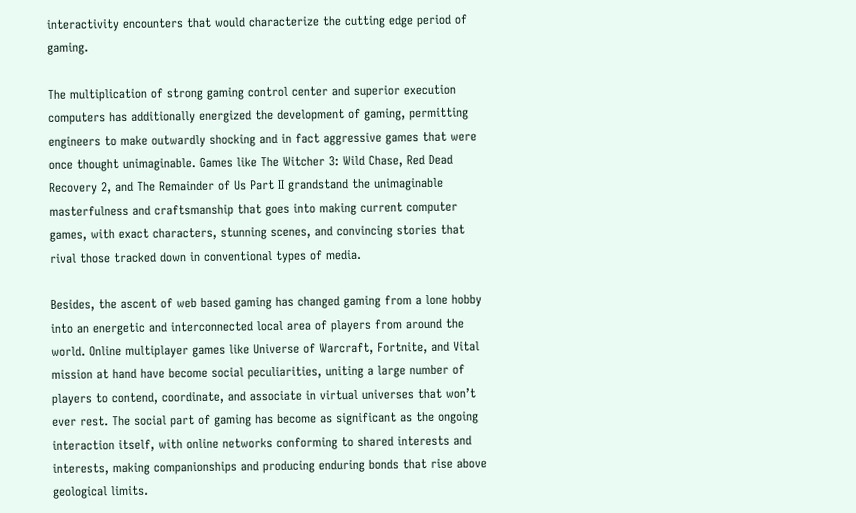interactivity encounters that would characterize the cutting edge period of gaming.

The multiplication of strong gaming control center and superior execution computers has additionally energized the development of gaming, permitting engineers to make outwardly shocking and in fact aggressive games that were once thought unimaginable. Games like The Witcher 3: Wild Chase, Red Dead Recovery 2, and The Remainder of Us Part II grandstand the unimaginable masterfulness and craftsmanship that goes into making current computer games, with exact characters, stunning scenes, and convincing stories that rival those tracked down in conventional types of media.

Besides, the ascent of web based gaming has changed gaming from a lone hobby into an energetic and interconnected local area of players from around the world. Online multiplayer games like Universe of Warcraft, Fortnite, and Vital mission at hand have become social peculiarities, uniting a large number of players to contend, coordinate, and associate in virtual universes that won’t ever rest. The social part of gaming has become as significant as the ongoing interaction itself, with online networks conforming to shared interests and interests, making companionships and producing enduring bonds that rise above geological limits.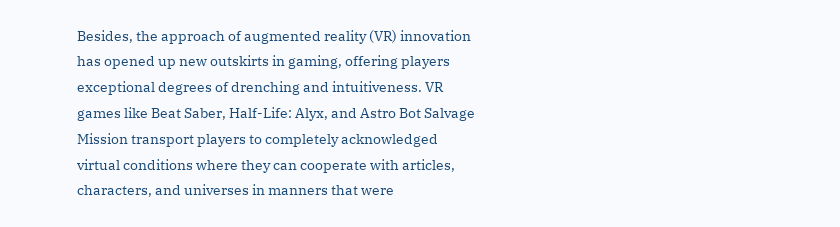Besides, the approach of augmented reality (VR) innovation has opened up new outskirts in gaming, offering players exceptional degrees of drenching and intuitiveness. VR games like Beat Saber, Half-Life: Alyx, and Astro Bot Salvage Mission transport players to completely acknowledged virtual conditions where they can cooperate with articles, characters, and universes in manners that were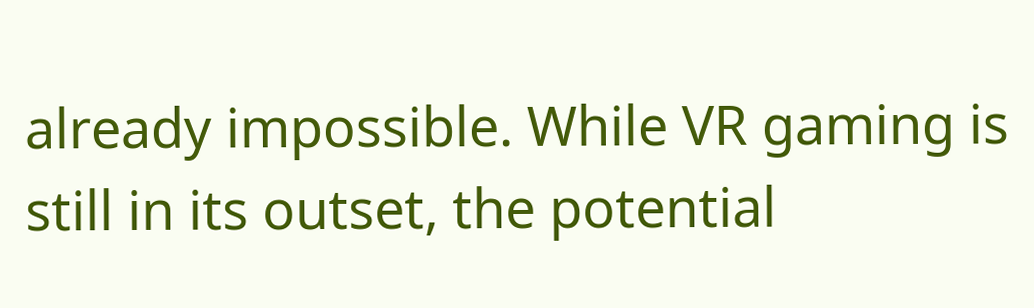already impossible. While VR gaming is still in its outset, the potential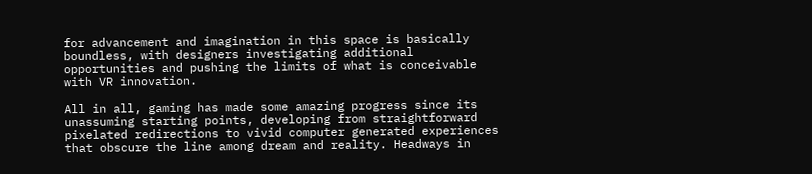for advancement and imagination in this space is basically boundless, with designers investigating additional opportunities and pushing the limits of what is conceivable with VR innovation.

All in all, gaming has made some amazing progress since its unassuming starting points, developing from straightforward pixelated redirections to vivid computer generated experiences that obscure the line among dream and reality. Headways in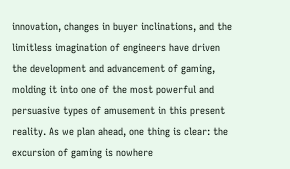innovation, changes in buyer inclinations, and the limitless imagination of engineers have driven the development and advancement of gaming, molding it into one of the most powerful and persuasive types of amusement in this present reality. As we plan ahead, one thing is clear: the excursion of gaming is nowhere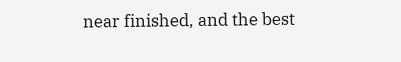near finished, and the best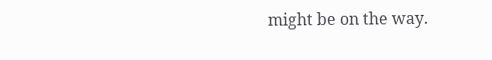might be on the way.